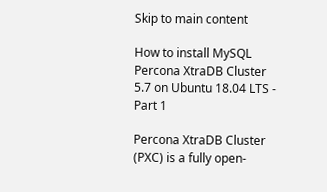Skip to main content

How to install MySQL Percona XtraDB Cluster 5.7 on Ubuntu 18.04 LTS - Part 1

Percona XtraDB Cluster (PXC) is a fully open-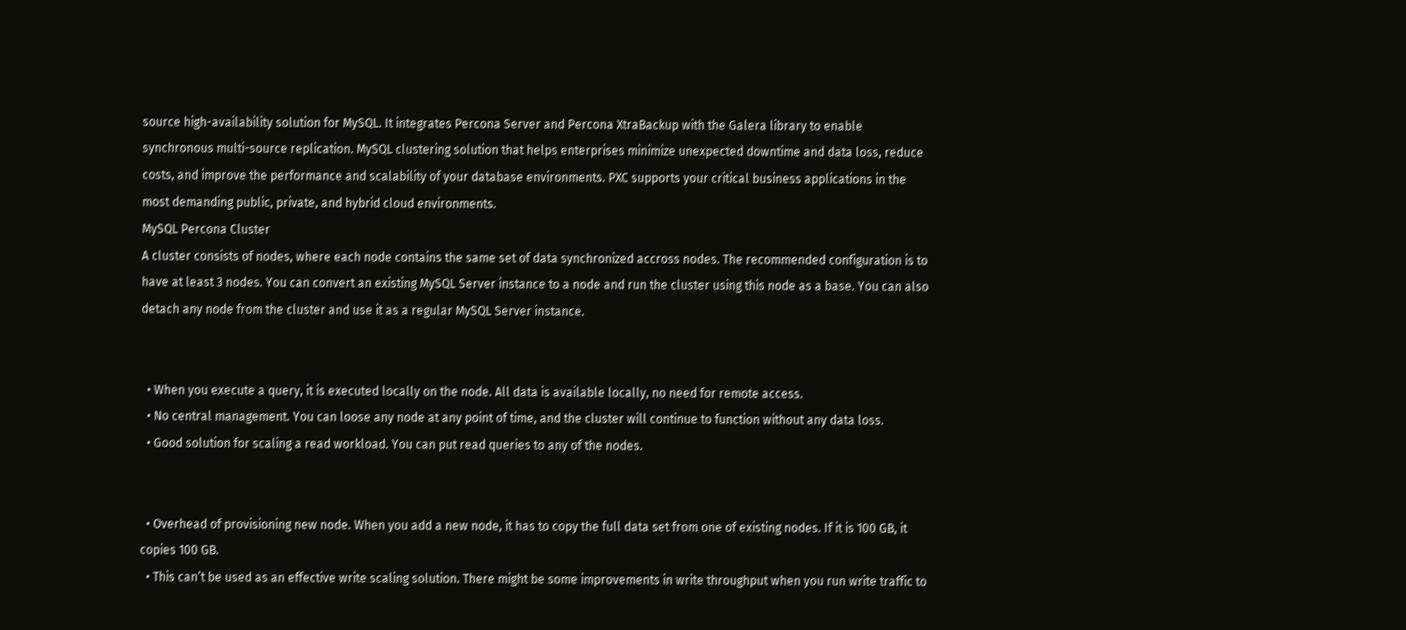source high-availability solution for MySQL. It integrates Percona Server and Percona XtraBackup with the Galera library to enable synchronous multi-source replication. MySQL clustering solution that helps enterprises minimize unexpected downtime and data loss, reduce costs, and improve the performance and scalability of your database environments. PXC supports your critical business applications in the most demanding public, private, and hybrid cloud environments.
MySQL Percona Cluster
A cluster consists of nodes, where each node contains the same set of data synchronized accross nodes. The recommended configuration is to have at least 3 nodes. You can convert an existing MySQL Server instance to a node and run the cluster using this node as a base. You can also detach any node from the cluster and use it as a regular MySQL Server instance.


  • When you execute a query, it is executed locally on the node. All data is available locally, no need for remote access.
  • No central management. You can loose any node at any point of time, and the cluster will continue to function without any data loss.
  • Good solution for scaling a read workload. You can put read queries to any of the nodes.


  • Overhead of provisioning new node. When you add a new node, it has to copy the full data set from one of existing nodes. If it is 100 GB, it copies 100 GB.
  • This can’t be used as an effective write scaling solution. There might be some improvements in write throughput when you run write traffic to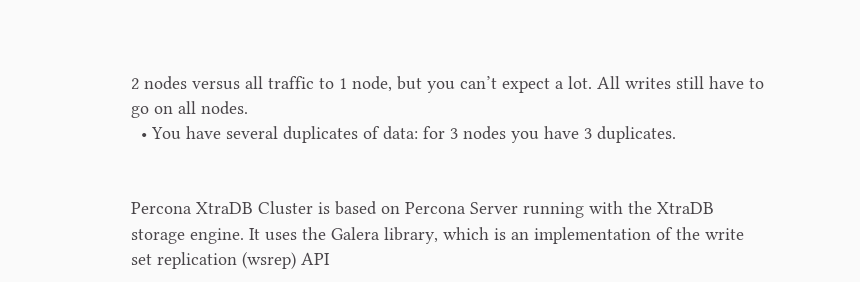2 nodes versus all traffic to 1 node, but you can’t expect a lot. All writes still have to go on all nodes.
  • You have several duplicates of data: for 3 nodes you have 3 duplicates.


Percona XtraDB Cluster is based on Percona Server running with the XtraDB storage engine. It uses the Galera library, which is an implementation of the write set replication (wsrep) API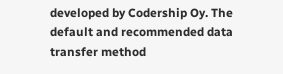developed by Codership Oy. The default and recommended data transfer method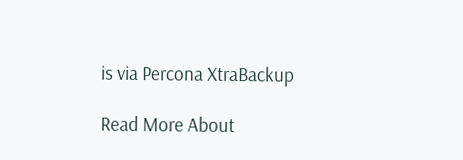is via Percona XtraBackup

Read More About